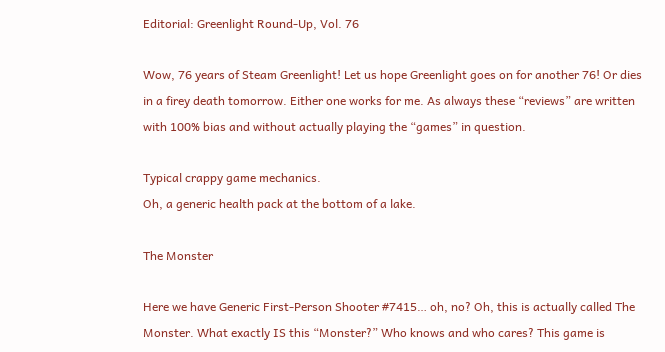Editorial: Greenlight Round-Up, Vol. 76

Wow, 76 years of Steam Greenlight! Let us hope Greenlight goes on for another 76! Or dies in a firey death tomorrow. Either one works for me. As always these “reviews” are written with 100% bias and without actually playing the “games” in question.

Typical crappy game mechanics.
Oh, a generic health pack at the bottom of a lake.

The Monster

Here we have Generic First-Person Shooter #7415… oh, no? Oh, this is actually called The Monster. What exactly IS this “Monster?” Who knows and who cares? This game is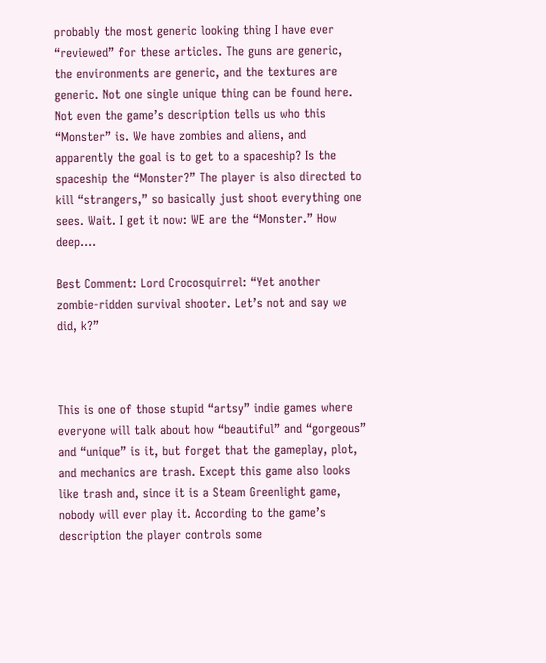probably the most generic looking thing I have ever “reviewed” for these articles. The guns are generic, the environments are generic, and the textures are generic. Not one single unique thing can be found here. Not even the game’s description tells us who this “Monster” is. We have zombies and aliens, and apparently the goal is to get to a spaceship? Is the spaceship the “Monster?” The player is also directed to kill “strangers,” so basically just shoot everything one sees. Wait. I get it now: WE are the “Monster.” How deep….

Best Comment: Lord Crocosquirrel: “Yet another zombie-ridden survival shooter. Let’s not and say we did, k?”



This is one of those stupid “artsy” indie games where everyone will talk about how “beautiful” and “gorgeous” and “unique” is it, but forget that the gameplay, plot, and mechanics are trash. Except this game also looks like trash and, since it is a Steam Greenlight game, nobody will ever play it. According to the game’s description the player controls some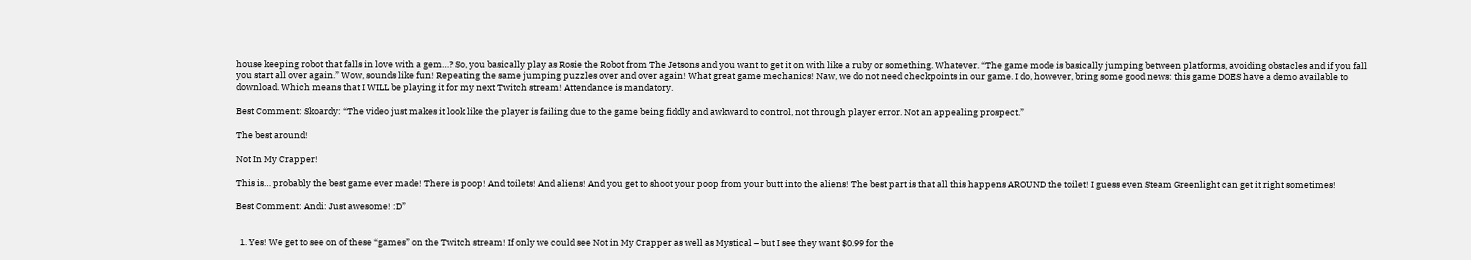house keeping robot that falls in love with a gem…? So, you basically play as Rosie the Robot from The Jetsons and you want to get it on with like a ruby or something. Whatever. “The game mode is basically jumping between platforms, avoiding obstacles and if you fall you start all over again.” Wow, sounds like fun! Repeating the same jumping puzzles over and over again! What great game mechanics! Naw, we do not need checkpoints in our game. I do, however, bring some good news: this game DOES have a demo available to download. Which means that I WILL be playing it for my next Twitch stream! Attendance is mandatory.

Best Comment: Skoardy: “The video just makes it look like the player is failing due to the game being fiddly and awkward to control, not through player error. Not an appealing prospect.”

The best around!

Not In My Crapper!

This is… probably the best game ever made! There is poop! And toilets! And aliens! And you get to shoot your poop from your butt into the aliens! The best part is that all this happens AROUND the toilet! I guess even Steam Greenlight can get it right sometimes!

Best Comment: Andi: Just awesome! :D”


  1. Yes! We get to see on of these “games” on the Twitch stream! If only we could see Not in My Crapper as well as Mystical – but I see they want $0.99 for the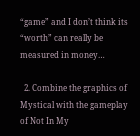“game” and I don’t think its “worth” can really be measured in money…

  2. Combine the graphics of Mystical with the gameplay of Not In My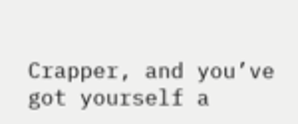Crapper, and you’ve got yourself a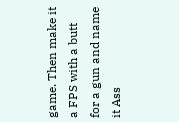game. Then make it a FPS with a butt for a gun and name it Ass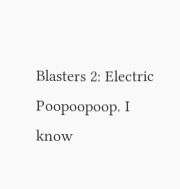Blasters 2: Electric Poopoopoop. I know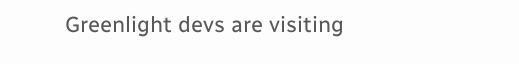Greenlight devs are visiting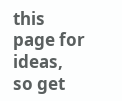this page for ideas, so get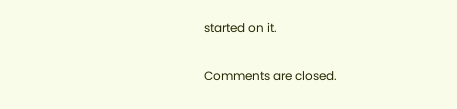started on it.

Comments are closed.